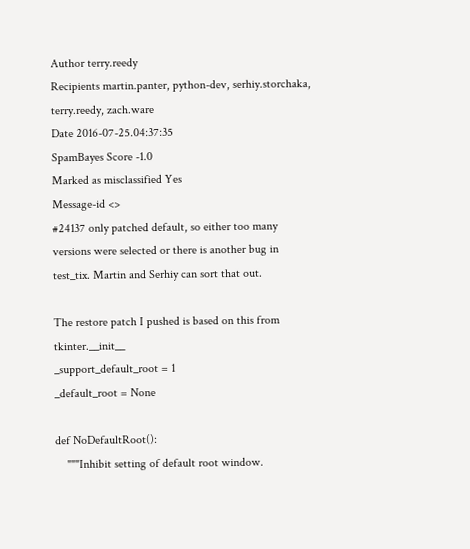Author terry.reedy
Recipients martin.panter, python-dev, serhiy.storchaka, terry.reedy, zach.ware
Date 2016-07-25.04:37:35
SpamBayes Score -1.0
Marked as misclassified Yes
Message-id <>
#24137 only patched default, so either too many versions were selected or there is another bug in test_tix. Martin and Serhiy can sort that out.

The restore patch I pushed is based on this from tkinter.__init__
_support_default_root = 1
_default_root = None

def NoDefaultRoot():
    """Inhibit setting of default root window.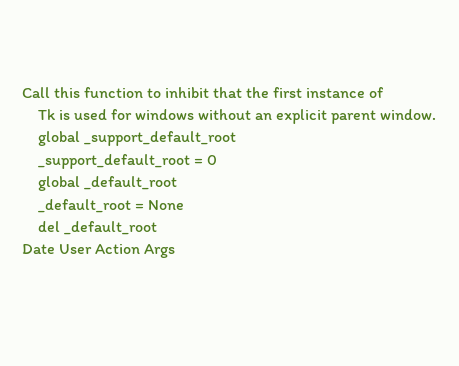Call this function to inhibit that the first instance of
    Tk is used for windows without an explicit parent window.
    global _support_default_root
    _support_default_root = 0
    global _default_root
    _default_root = None
    del _default_root
Date User Action Args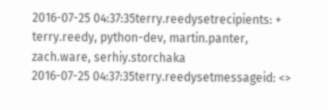2016-07-25 04:37:35terry.reedysetrecipients: + terry.reedy, python-dev, martin.panter, zach.ware, serhiy.storchaka
2016-07-25 04:37:35terry.reedysetmessageid: <>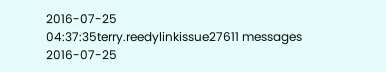2016-07-25 04:37:35terry.reedylinkissue27611 messages
2016-07-25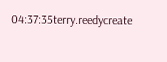04:37:35terry.reedycreate